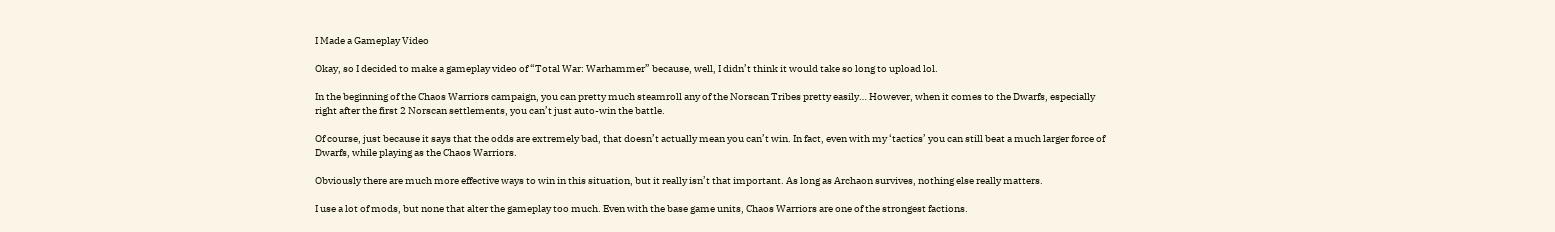I Made a Gameplay Video

Okay, so I decided to make a gameplay video of “Total War: Warhammer” because, well, I didn’t think it would take so long to upload lol.

In the beginning of the Chaos Warriors campaign, you can pretty much steamroll any of the Norscan Tribes pretty easily… However, when it comes to the Dwarfs, especially right after the first 2 Norscan settlements, you can’t just auto-win the battle.

Of course, just because it says that the odds are extremely bad, that doesn’t actually mean you can’t win. In fact, even with my ‘tactics’ you can still beat a much larger force of Dwarfs, while playing as the Chaos Warriors.

Obviously there are much more effective ways to win in this situation, but it really isn’t that important. As long as Archaon survives, nothing else really matters.

I use a lot of mods, but none that alter the gameplay too much. Even with the base game units, Chaos Warriors are one of the strongest factions.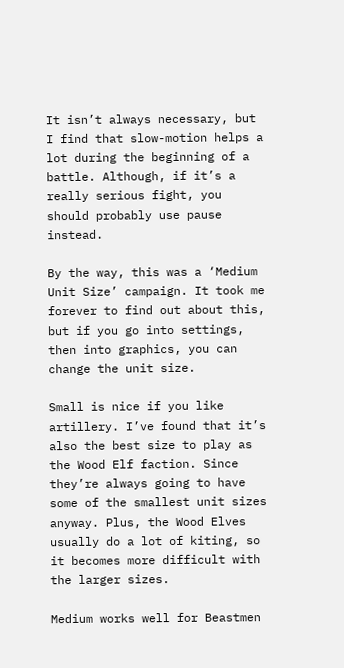It isn’t always necessary, but I find that slow-motion helps a lot during the beginning of a battle. Although, if it’s a really serious fight, you should probably use pause instead.

By the way, this was a ‘Medium Unit Size’ campaign. It took me forever to find out about this, but if you go into settings, then into graphics, you can change the unit size.

Small is nice if you like artillery. I’ve found that it’s also the best size to play as the Wood Elf faction. Since they’re always going to have some of the smallest unit sizes anyway. Plus, the Wood Elves usually do a lot of kiting, so it becomes more difficult with the larger sizes.

Medium works well for Beastmen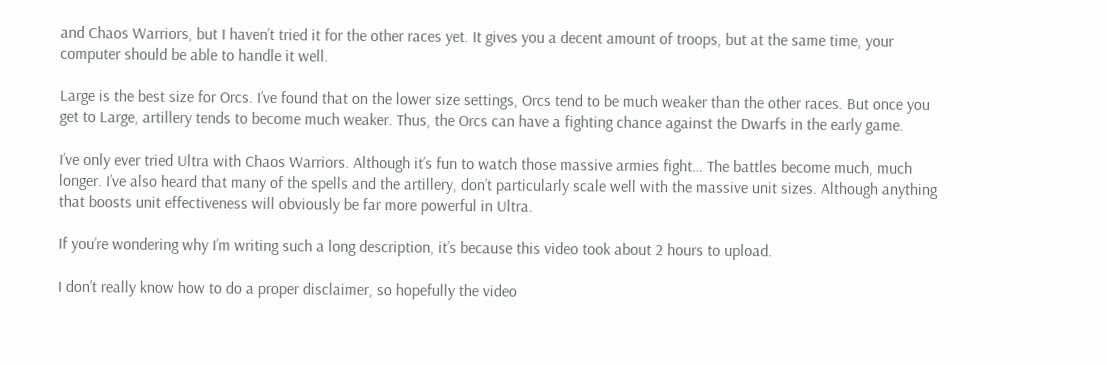and Chaos Warriors, but I haven’t tried it for the other races yet. It gives you a decent amount of troops, but at the same time, your computer should be able to handle it well.

Large is the best size for Orcs. I’ve found that on the lower size settings, Orcs tend to be much weaker than the other races. But once you get to Large, artillery tends to become much weaker. Thus, the Orcs can have a fighting chance against the Dwarfs in the early game.

I’ve only ever tried Ultra with Chaos Warriors. Although it’s fun to watch those massive armies fight… The battles become much, much longer. I’ve also heard that many of the spells and the artillery, don’t particularly scale well with the massive unit sizes. Although anything that boosts unit effectiveness will obviously be far more powerful in Ultra.

If you’re wondering why I’m writing such a long description, it’s because this video took about 2 hours to upload.

I don’t really know how to do a proper disclaimer, so hopefully the video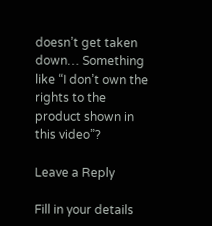doesn’t get taken down… Something like “I don’t own the rights to the product shown in this video”?

Leave a Reply

Fill in your details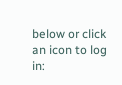below or click an icon to log in: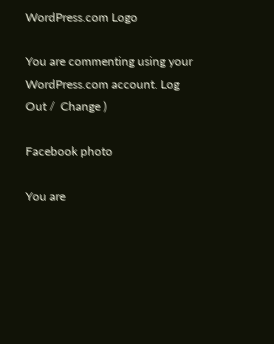WordPress.com Logo

You are commenting using your WordPress.com account. Log Out /  Change )

Facebook photo

You are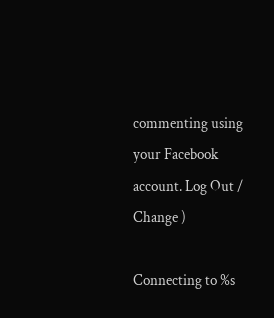commenting using your Facebook account. Log Out /  Change )

Connecting to %s